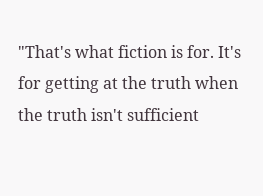"That's what fiction is for. It's for getting at the truth when the truth isn't sufficient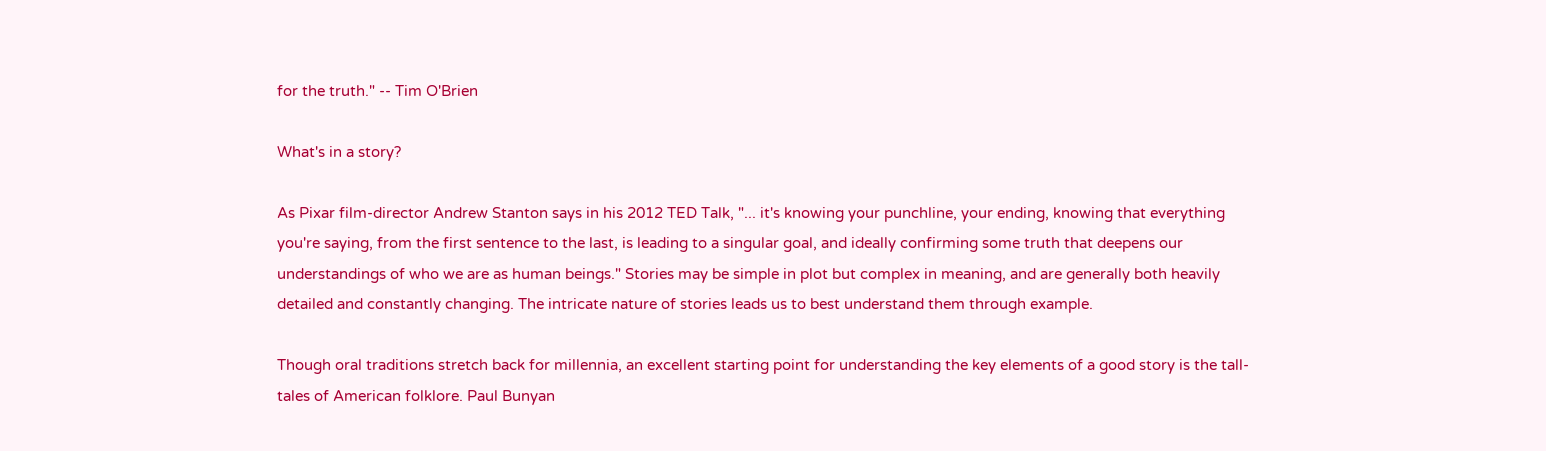for the truth." -- Tim O'Brien

What's in a story?

As Pixar film-director Andrew Stanton says in his 2012 TED Talk, "... it's knowing your punchline, your ending, knowing that everything you're saying, from the first sentence to the last, is leading to a singular goal, and ideally confirming some truth that deepens our understandings of who we are as human beings." Stories may be simple in plot but complex in meaning, and are generally both heavily detailed and constantly changing. The intricate nature of stories leads us to best understand them through example.

Though oral traditions stretch back for millennia, an excellent starting point for understanding the key elements of a good story is the tall-tales of American folklore. Paul Bunyan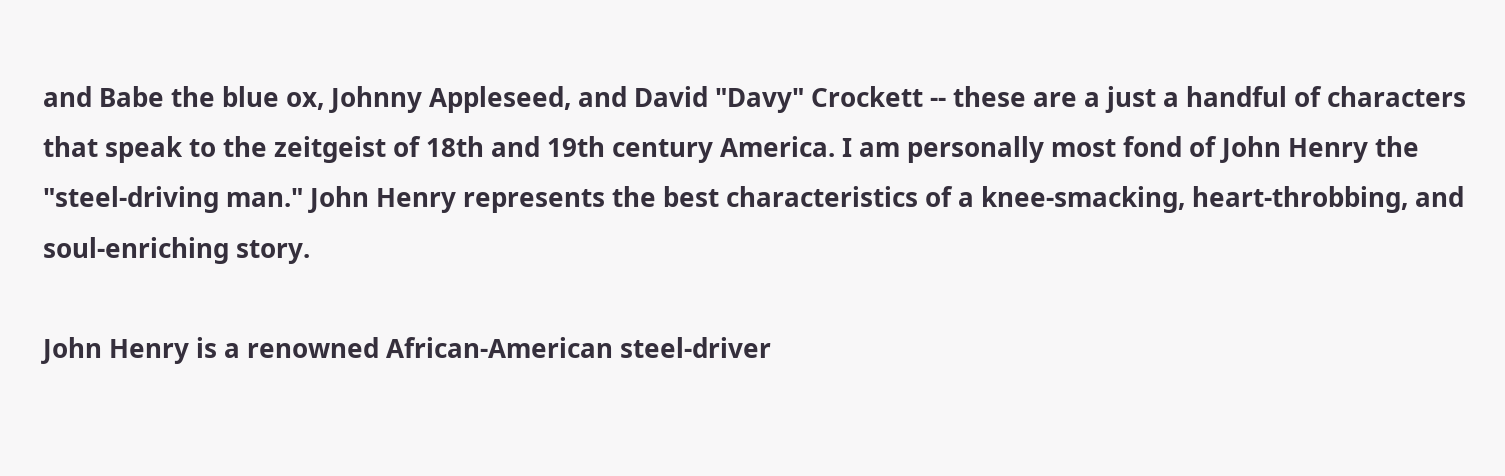and Babe the blue ox, Johnny Appleseed, and David "Davy" Crockett -- these are a just a handful of characters that speak to the zeitgeist of 18th and 19th century America. I am personally most fond of John Henry the "steel-driving man." John Henry represents the best characteristics of a knee-smacking, heart-throbbing, and soul-enriching story.

John Henry is a renowned African-American steel-driver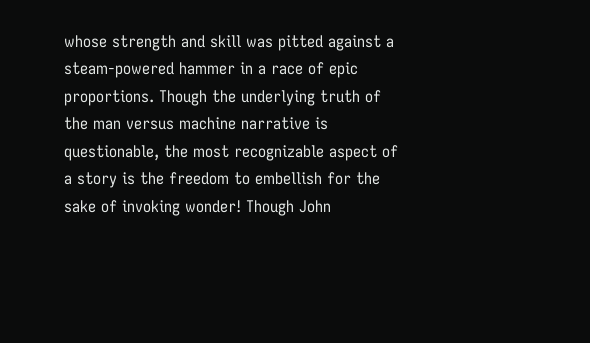whose strength and skill was pitted against a steam-powered hammer in a race of epic proportions. Though the underlying truth of the man versus machine narrative is questionable, the most recognizable aspect of a story is the freedom to embellish for the sake of invoking wonder! Though John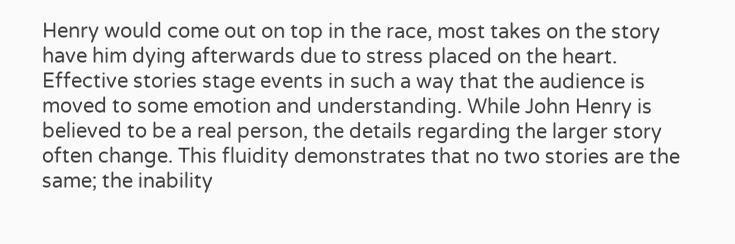Henry would come out on top in the race, most takes on the story have him dying afterwards due to stress placed on the heart. Effective stories stage events in such a way that the audience is moved to some emotion and understanding. While John Henry is believed to be a real person, the details regarding the larger story often change. This fluidity demonstrates that no two stories are the same; the inability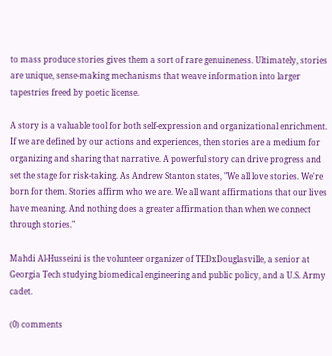to mass produce stories gives them a sort of rare genuineness. Ultimately, stories are unique, sense-making mechanisms that weave information into larger tapestries freed by poetic license.

A story is a valuable tool for both self-expression and organizational enrichment. If we are defined by our actions and experiences, then stories are a medium for organizing and sharing that narrative. A powerful story can drive progress and set the stage for risk-taking. As Andrew Stanton states, "We all love stories. We're born for them. Stories affirm who we are. We all want affirmations that our lives have meaning. And nothing does a greater affirmation than when we connect through stories."

Mahdi Al-Husseini is the volunteer organizer of TEDxDouglasville, a senior at Georgia Tech studying biomedical engineering and public policy, and a U.S. Army cadet.

(0) comments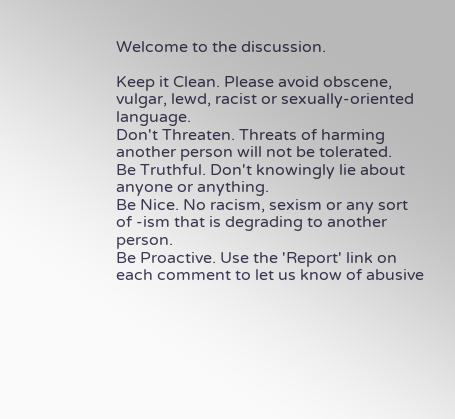Welcome to the discussion.

Keep it Clean. Please avoid obscene, vulgar, lewd, racist or sexually-oriented language.
Don't Threaten. Threats of harming another person will not be tolerated.
Be Truthful. Don't knowingly lie about anyone or anything.
Be Nice. No racism, sexism or any sort of -ism that is degrading to another person.
Be Proactive. Use the 'Report' link on each comment to let us know of abusive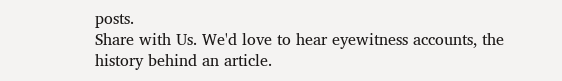posts.
Share with Us. We'd love to hear eyewitness accounts, the history behind an article.